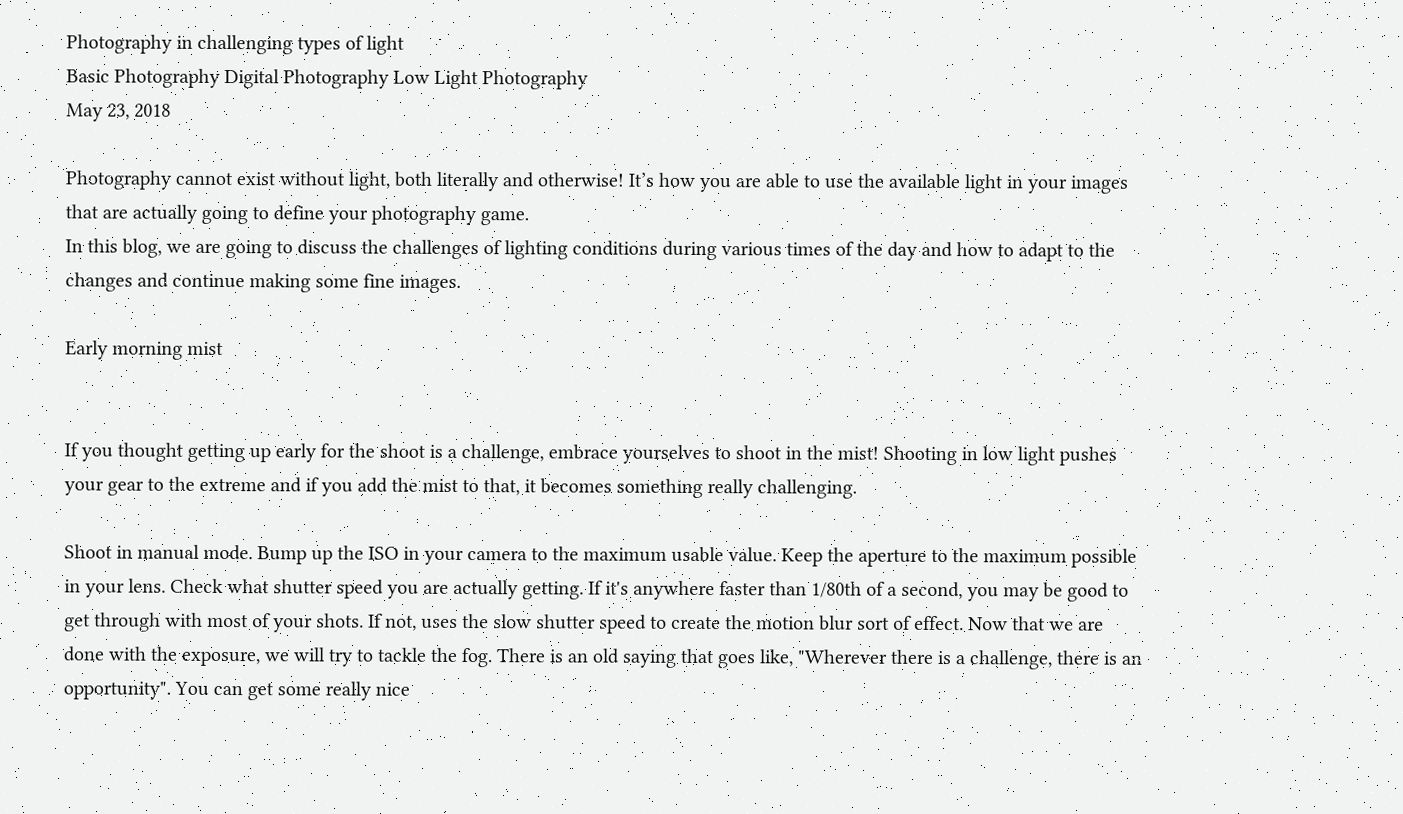Photography in challenging types of light
Basic Photography Digital Photography Low Light Photography
May 23, 2018

Photography cannot exist without light, both literally and otherwise! It’s how you are able to use the available light in your images that are actually going to define your photography game.
In this blog, we are going to discuss the challenges of lighting conditions during various times of the day and how to adapt to the changes and continue making some fine images.

Early morning mist


If you thought getting up early for the shoot is a challenge, embrace yourselves to shoot in the mist! Shooting in low light pushes your gear to the extreme and if you add the mist to that, it becomes something really challenging.

Shoot in manual mode. Bump up the ISO in your camera to the maximum usable value. Keep the aperture to the maximum possible in your lens. Check what shutter speed you are actually getting. If it's anywhere faster than 1/80th of a second, you may be good to get through with most of your shots. If not, uses the slow shutter speed to create the motion blur sort of effect. Now that we are done with the exposure, we will try to tackle the fog. There is an old saying that goes like, "Wherever there is a challenge, there is an opportunity". You can get some really nice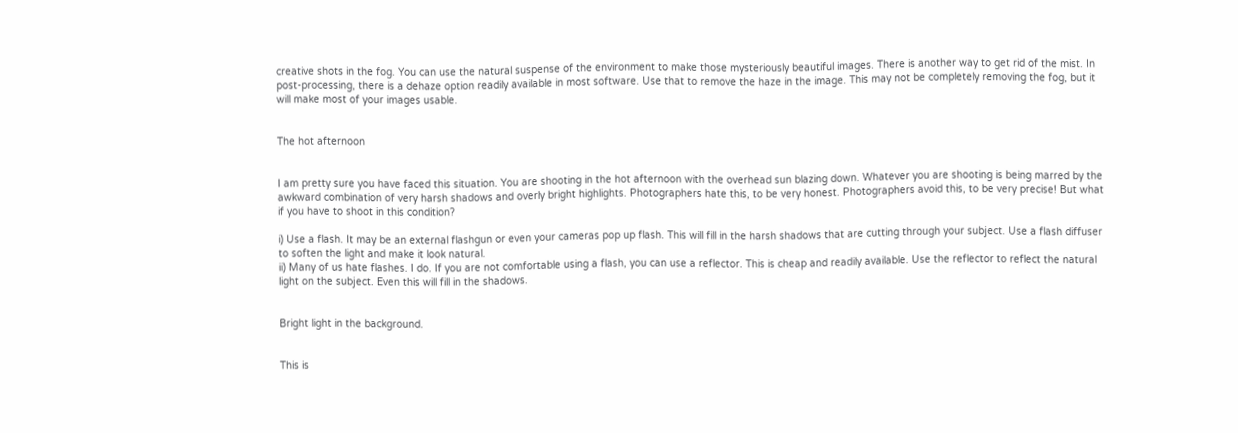creative shots in the fog. You can use the natural suspense of the environment to make those mysteriously beautiful images. There is another way to get rid of the mist. In post-processing, there is a dehaze option readily available in most software. Use that to remove the haze in the image. This may not be completely removing the fog, but it will make most of your images usable.


The hot afternoon


I am pretty sure you have faced this situation. You are shooting in the hot afternoon with the overhead sun blazing down. Whatever you are shooting is being marred by the awkward combination of very harsh shadows and overly bright highlights. Photographers hate this, to be very honest. Photographers avoid this, to be very precise! But what if you have to shoot in this condition?

i) Use a flash. It may be an external flashgun or even your cameras pop up flash. This will fill in the harsh shadows that are cutting through your subject. Use a flash diffuser to soften the light and make it look natural.
ii) Many of us hate flashes. I do. If you are not comfortable using a flash, you can use a reflector. This is cheap and readily available. Use the reflector to reflect the natural light on the subject. Even this will fill in the shadows.


Bright light in the background.


This is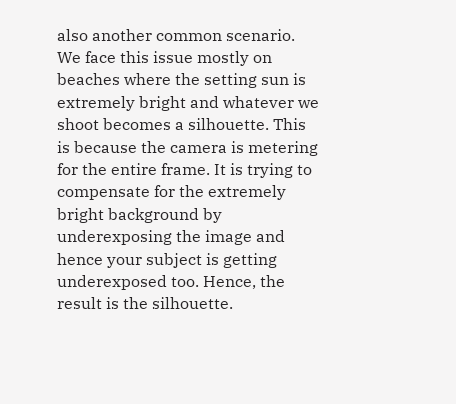also another common scenario. We face this issue mostly on beaches where the setting sun is extremely bright and whatever we shoot becomes a silhouette. This is because the camera is metering for the entire frame. It is trying to compensate for the extremely bright background by underexposing the image and hence your subject is getting underexposed too. Hence, the result is the silhouette.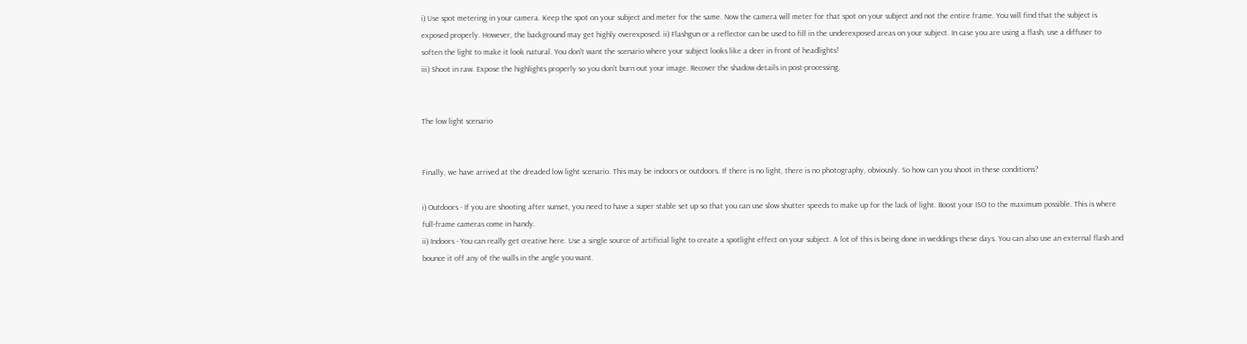i) Use spot metering in your camera. Keep the spot on your subject and meter for the same. Now the camera will meter for that spot on your subject and not the entire frame. You will find that the subject is exposed properly. However, the background may get highly overexposed. ii) Flashgun or a reflector can be used to fill in the underexposed areas on your subject. In case you are using a flash, use a diffuser to soften the light to make it look natural. You don't want the scenario where your subject looks like a deer in front of headlights!
iii) Shoot in raw. Expose the highlights properly so you don't burn out your image. Recover the shadow details in post-processing.


The low light scenario


Finally, we have arrived at the dreaded low light scenario. This may be indoors or outdoors. If there is no light, there is no photography, obviously. So how can you shoot in these conditions?

i) Outdoors - If you are shooting after sunset, you need to have a super stable set up so that you can use slow shutter speeds to make up for the lack of light. Boost your ISO to the maximum possible. This is where full-frame cameras come in handy.
ii) Indoors - You can really get creative here. Use a single source of artificial light to create a spotlight effect on your subject. A lot of this is being done in weddings these days. You can also use an external flash and bounce it off any of the walls in the angle you want.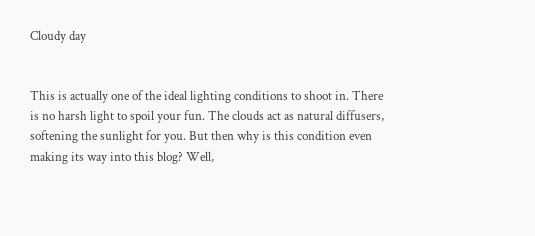Cloudy day


This is actually one of the ideal lighting conditions to shoot in. There is no harsh light to spoil your fun. The clouds act as natural diffusers, softening the sunlight for you. But then why is this condition even making its way into this blog? Well,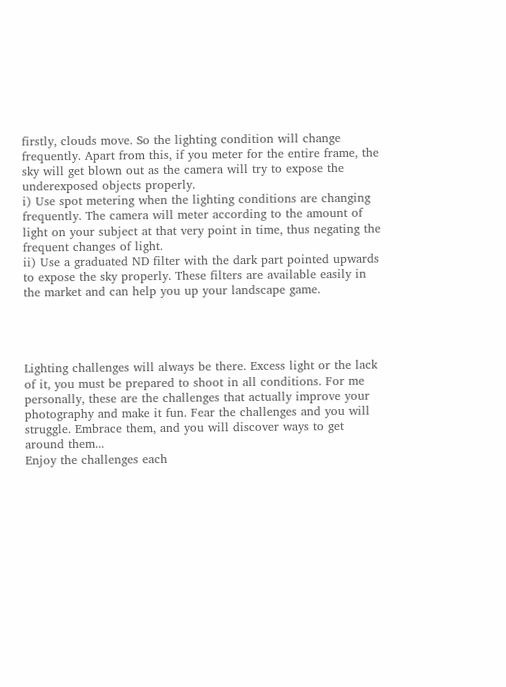firstly, clouds move. So the lighting condition will change frequently. Apart from this, if you meter for the entire frame, the sky will get blown out as the camera will try to expose the underexposed objects properly.
i) Use spot metering when the lighting conditions are changing frequently. The camera will meter according to the amount of light on your subject at that very point in time, thus negating the frequent changes of light.
ii) Use a graduated ND filter with the dark part pointed upwards to expose the sky properly. These filters are available easily in the market and can help you up your landscape game.




Lighting challenges will always be there. Excess light or the lack of it, you must be prepared to shoot in all conditions. For me personally, these are the challenges that actually improve your photography and make it fun. Fear the challenges and you will struggle. Embrace them, and you will discover ways to get around them...
Enjoy the challenges each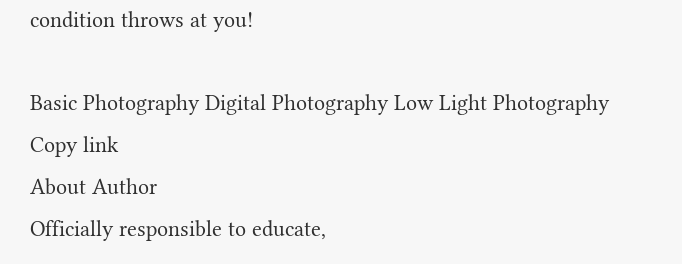condition throws at you!

Basic Photography Digital Photography Low Light Photography
Copy link
About Author
Officially responsible to educate,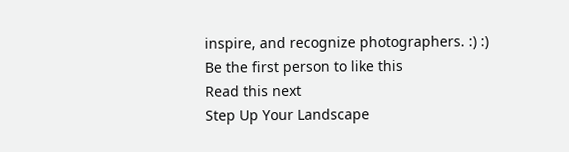inspire, and recognize photographers. :) :)
Be the first person to like this
Read this next
Step Up Your Landscape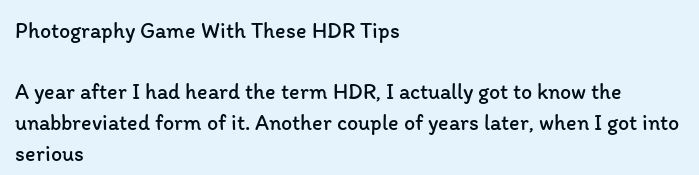Photography Game With These HDR Tips

A year after I had heard the term HDR, I actually got to know the unabbreviated form of it. Another couple of years later, when I got into serious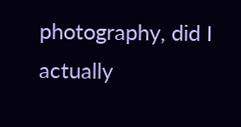photography, did I actually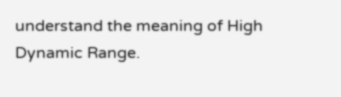understand the meaning of High Dynamic Range.